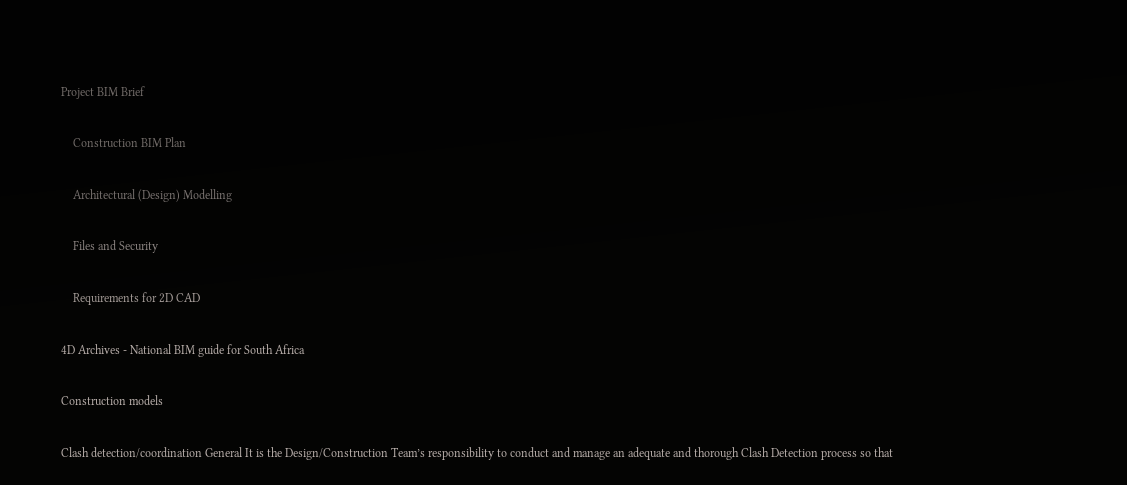Project BIM Brief

    Construction BIM Plan

    Architectural (Design) Modelling

    Files and Security

    Requirements for 2D CAD

4D Archives - National BIM guide for South Africa

Construction models

Clash detection/coordination General It is the Design/Construction Team’s responsibility to conduct and manage an adequate and thorough Clash Detection process so that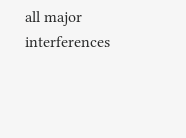all major interferences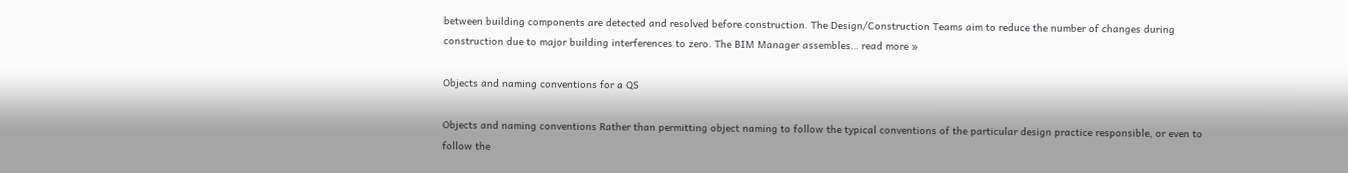between building components are detected and resolved before construction. The Design/Construction Teams aim to reduce the number of changes during construction due to major building interferences to zero. The BIM Manager assembles… read more »

Objects and naming conventions for a QS

Objects and naming conventions Rather than permitting object naming to follow the typical conventions of the particular design practice responsible, or even to follow the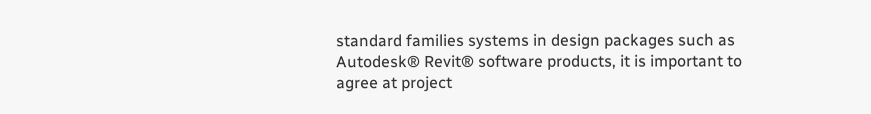standard families systems in design packages such as Autodesk® Revit® software products, it is important to agree at project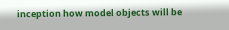inception how model objects will be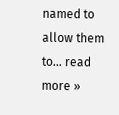named to allow them to… read more »